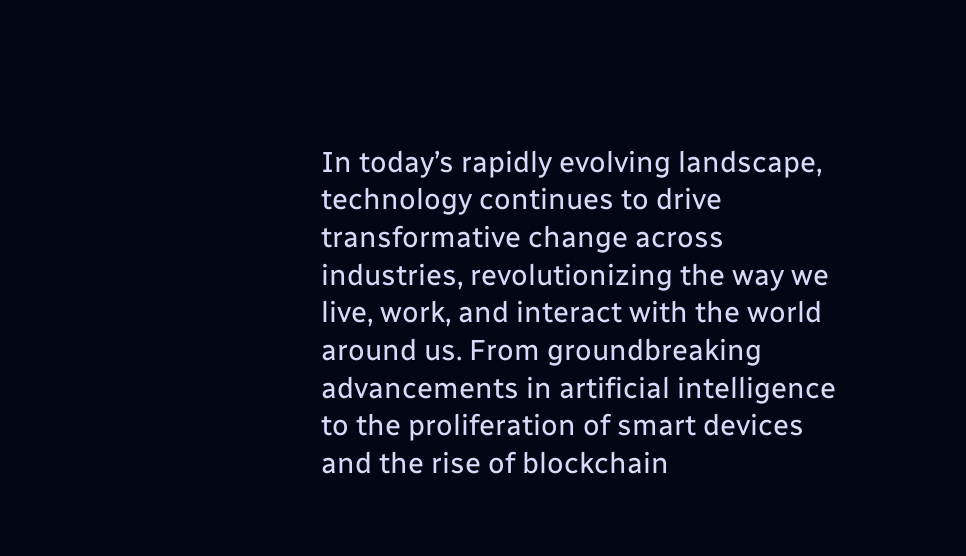In today’s rapidly evolving landscape, technology continues to drive transformative change across industries, revolutionizing the way we live, work, and interact with the world around us. From groundbreaking advancements in artificial intelligence to the proliferation of smart devices and the rise of blockchain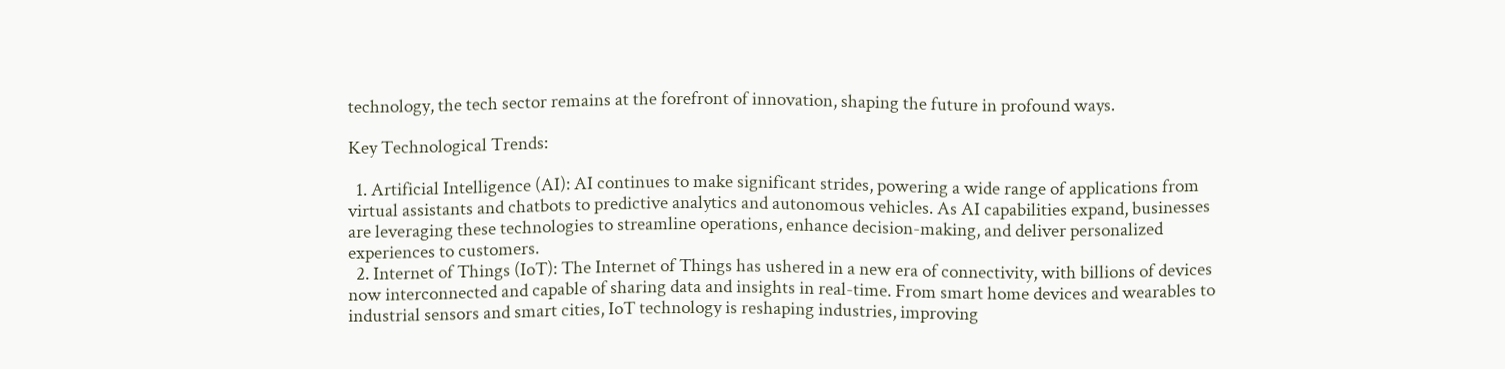technology, the tech sector remains at the forefront of innovation, shaping the future in profound ways.

Key Technological Trends:

  1. Artificial Intelligence (AI): AI continues to make significant strides, powering a wide range of applications from virtual assistants and chatbots to predictive analytics and autonomous vehicles. As AI capabilities expand, businesses are leveraging these technologies to streamline operations, enhance decision-making, and deliver personalized experiences to customers.
  2. Internet of Things (IoT): The Internet of Things has ushered in a new era of connectivity, with billions of devices now interconnected and capable of sharing data and insights in real-time. From smart home devices and wearables to industrial sensors and smart cities, IoT technology is reshaping industries, improving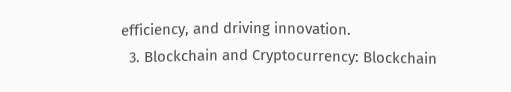efficiency, and driving innovation.
  3. Blockchain and Cryptocurrency: Blockchain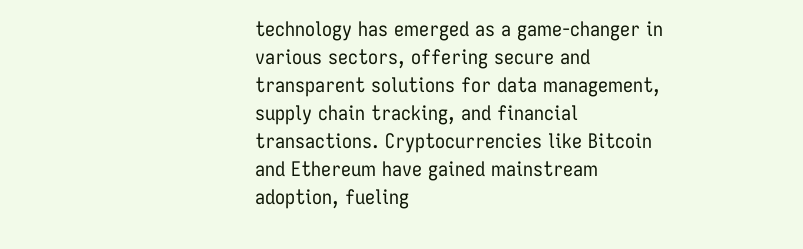technology has emerged as a game-changer in various sectors, offering secure and transparent solutions for data management, supply chain tracking, and financial transactions. Cryptocurrencies like Bitcoin and Ethereum have gained mainstream adoption, fueling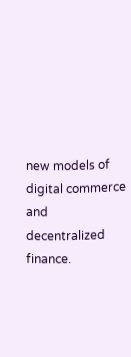new models of digital commerce and decentralized finance.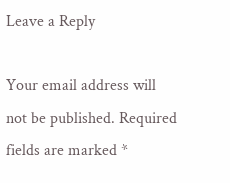Leave a Reply

Your email address will not be published. Required fields are marked *